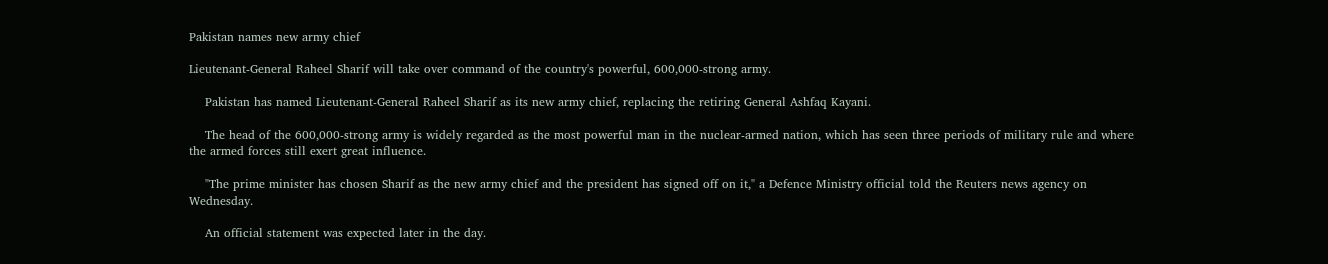Pakistan names new army chief

Lieutenant-General Raheel Sharif will take over command of the country's powerful, 600,000-strong army.

    Pakistan has named Lieutenant-General Raheel Sharif as its new army chief, replacing the retiring General Ashfaq Kayani.

    The head of the 600,000-strong army is widely regarded as the most powerful man in the nuclear-armed nation, which has seen three periods of military rule and where the armed forces still exert great influence.

    "The prime minister has chosen Sharif as the new army chief and the president has signed off on it," a Defence Ministry official told the Reuters news agency on Wednesday.

    An official statement was expected later in the day.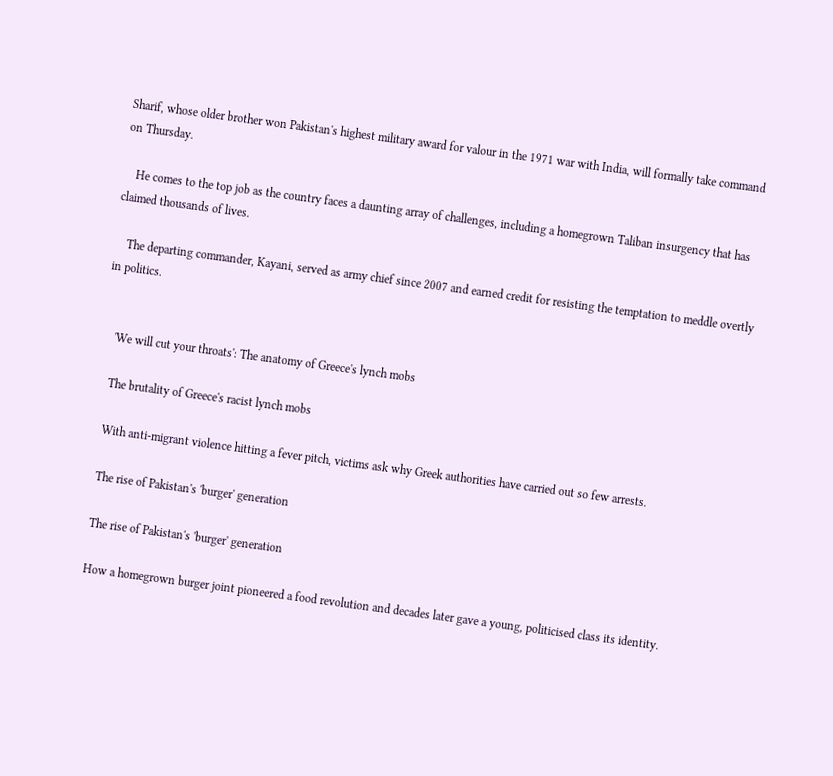Sharif, whose older brother won Pakistan's highest military award for valour in the 1971 war with India, will formally take command on Thursday.

    He comes to the top job as the country faces a daunting array of challenges, including a homegrown Taliban insurgency that has claimed thousands of lives.

    The departing commander, Kayani, served as army chief since 2007 and earned credit for resisting the temptation to meddle overtly in politics.


    'We will cut your throats': The anatomy of Greece's lynch mobs

    The brutality of Greece's racist lynch mobs

    With anti-migrant violence hitting a fever pitch, victims ask why Greek authorities have carried out so few arrests.

    The rise of Pakistan's 'burger' generation

    The rise of Pakistan's 'burger' generation

    How a homegrown burger joint pioneered a food revolution and decades later gave a young, politicised class its identity.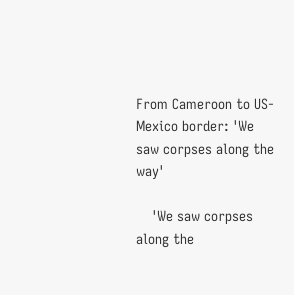From Cameroon to US-Mexico border: 'We saw corpses along the way'

    'We saw corpses along the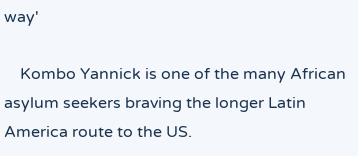way'

    Kombo Yannick is one of the many African asylum seekers braving the longer Latin America route to the US.